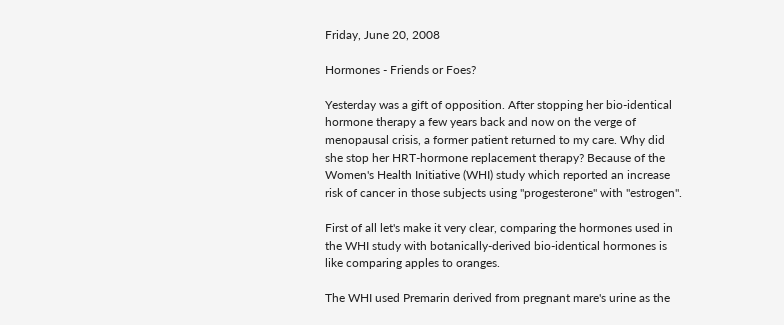Friday, June 20, 2008

Hormones - Friends or Foes?

Yesterday was a gift of opposition. After stopping her bio-identical hormone therapy a few years back and now on the verge of menopausal crisis, a former patient returned to my care. Why did she stop her HRT-hormone replacement therapy? Because of the Women's Health Initiative (WHI) study which reported an increase risk of cancer in those subjects using "progesterone" with "estrogen".

First of all let's make it very clear, comparing the hormones used in the WHI study with botanically-derived bio-identical hormones is like comparing apples to oranges.

The WHI used Premarin derived from pregnant mare's urine as the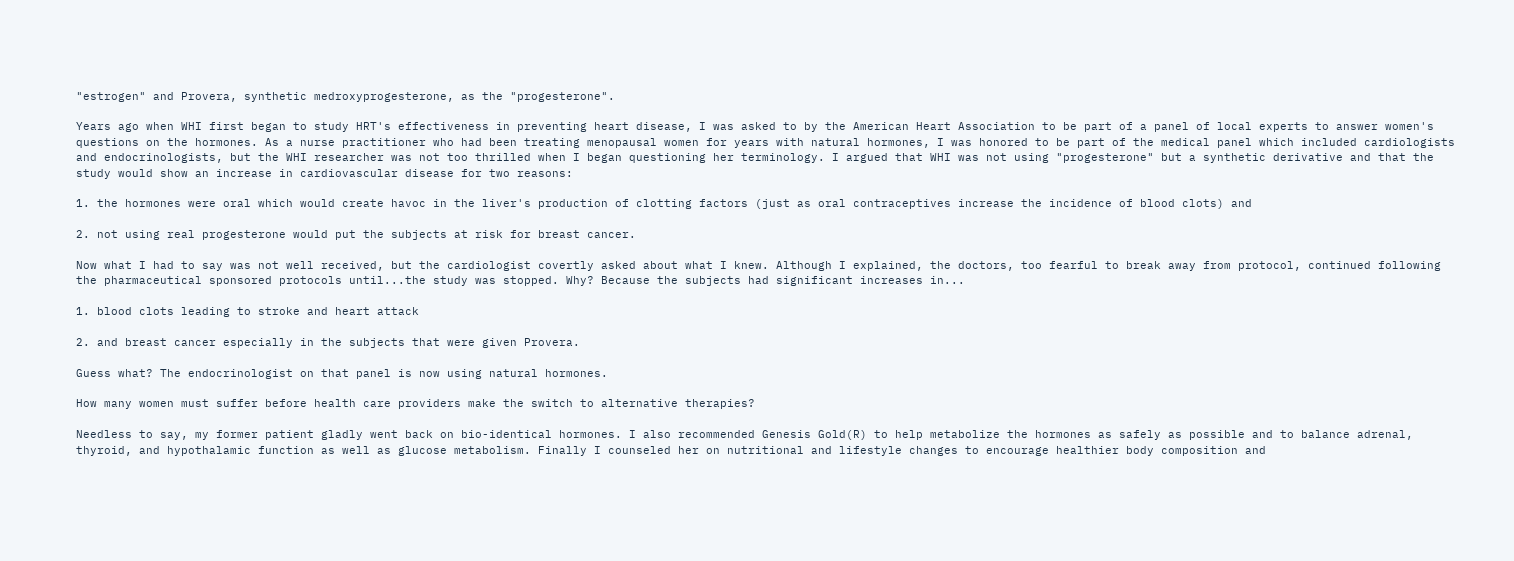"estrogen" and Provera, synthetic medroxyprogesterone, as the "progesterone".

Years ago when WHI first began to study HRT's effectiveness in preventing heart disease, I was asked to by the American Heart Association to be part of a panel of local experts to answer women's questions on the hormones. As a nurse practitioner who had been treating menopausal women for years with natural hormones, I was honored to be part of the medical panel which included cardiologists and endocrinologists, but the WHI researcher was not too thrilled when I began questioning her terminology. I argued that WHI was not using "progesterone" but a synthetic derivative and that the study would show an increase in cardiovascular disease for two reasons:

1. the hormones were oral which would create havoc in the liver's production of clotting factors (just as oral contraceptives increase the incidence of blood clots) and

2. not using real progesterone would put the subjects at risk for breast cancer.

Now what I had to say was not well received, but the cardiologist covertly asked about what I knew. Although I explained, the doctors, too fearful to break away from protocol, continued following the pharmaceutical sponsored protocols until...the study was stopped. Why? Because the subjects had significant increases in...

1. blood clots leading to stroke and heart attack

2. and breast cancer especially in the subjects that were given Provera.

Guess what? The endocrinologist on that panel is now using natural hormones.

How many women must suffer before health care providers make the switch to alternative therapies?

Needless to say, my former patient gladly went back on bio-identical hormones. I also recommended Genesis Gold(R) to help metabolize the hormones as safely as possible and to balance adrenal, thyroid, and hypothalamic function as well as glucose metabolism. Finally I counseled her on nutritional and lifestyle changes to encourage healthier body composition and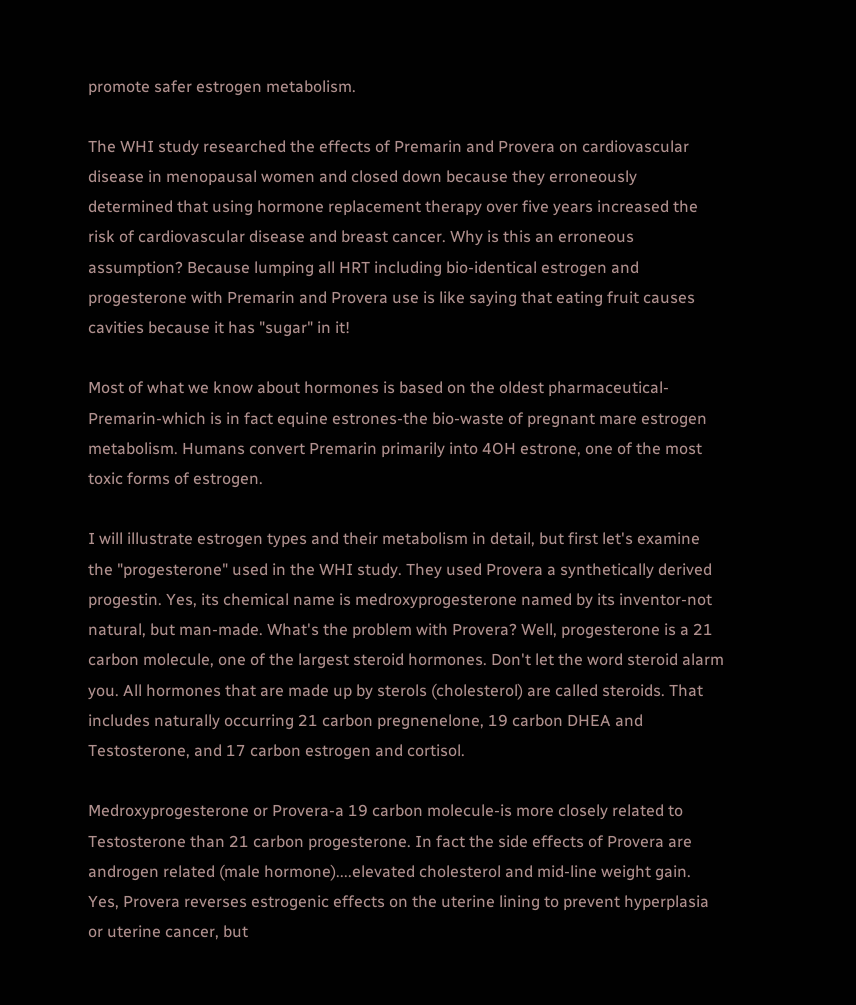promote safer estrogen metabolism.

The WHI study researched the effects of Premarin and Provera on cardiovascular disease in menopausal women and closed down because they erroneously determined that using hormone replacement therapy over five years increased the risk of cardiovascular disease and breast cancer. Why is this an erroneous assumption? Because lumping all HRT including bio-identical estrogen and progesterone with Premarin and Provera use is like saying that eating fruit causes cavities because it has "sugar" in it!

Most of what we know about hormones is based on the oldest pharmaceutical-Premarin-which is in fact equine estrones-the bio-waste of pregnant mare estrogen metabolism. Humans convert Premarin primarily into 4OH estrone, one of the most toxic forms of estrogen.

I will illustrate estrogen types and their metabolism in detail, but first let's examine the "progesterone" used in the WHI study. They used Provera a synthetically derived progestin. Yes, its chemical name is medroxyprogesterone named by its inventor-not natural, but man-made. What's the problem with Provera? Well, progesterone is a 21 carbon molecule, one of the largest steroid hormones. Don't let the word steroid alarm you. All hormones that are made up by sterols (cholesterol) are called steroids. That includes naturally occurring 21 carbon pregnenelone, 19 carbon DHEA and Testosterone, and 17 carbon estrogen and cortisol.

Medroxyprogesterone or Provera-a 19 carbon molecule-is more closely related to Testosterone than 21 carbon progesterone. In fact the side effects of Provera are androgen related (male hormone)....elevated cholesterol and mid-line weight gain. Yes, Provera reverses estrogenic effects on the uterine lining to prevent hyperplasia or uterine cancer, but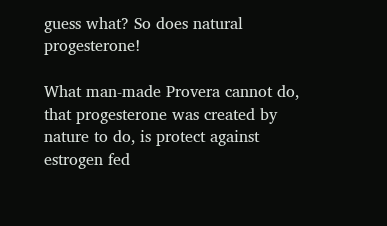guess what? So does natural progesterone!

What man-made Provera cannot do, that progesterone was created by nature to do, is protect against estrogen fed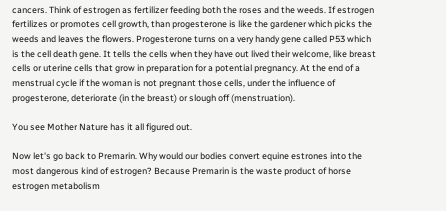cancers. Think of estrogen as fertilizer feeding both the roses and the weeds. If estrogen fertilizes or promotes cell growth, than progesterone is like the gardener which picks the weeds and leaves the flowers. Progesterone turns on a very handy gene called P53 which is the cell death gene. It tells the cells when they have out lived their welcome, like breast cells or uterine cells that grow in preparation for a potential pregnancy. At the end of a menstrual cycle if the woman is not pregnant those cells, under the influence of progesterone, deteriorate (in the breast) or slough off (menstruation).

You see Mother Nature has it all figured out.

Now let's go back to Premarin. Why would our bodies convert equine estrones into the most dangerous kind of estrogen? Because Premarin is the waste product of horse estrogen metabolism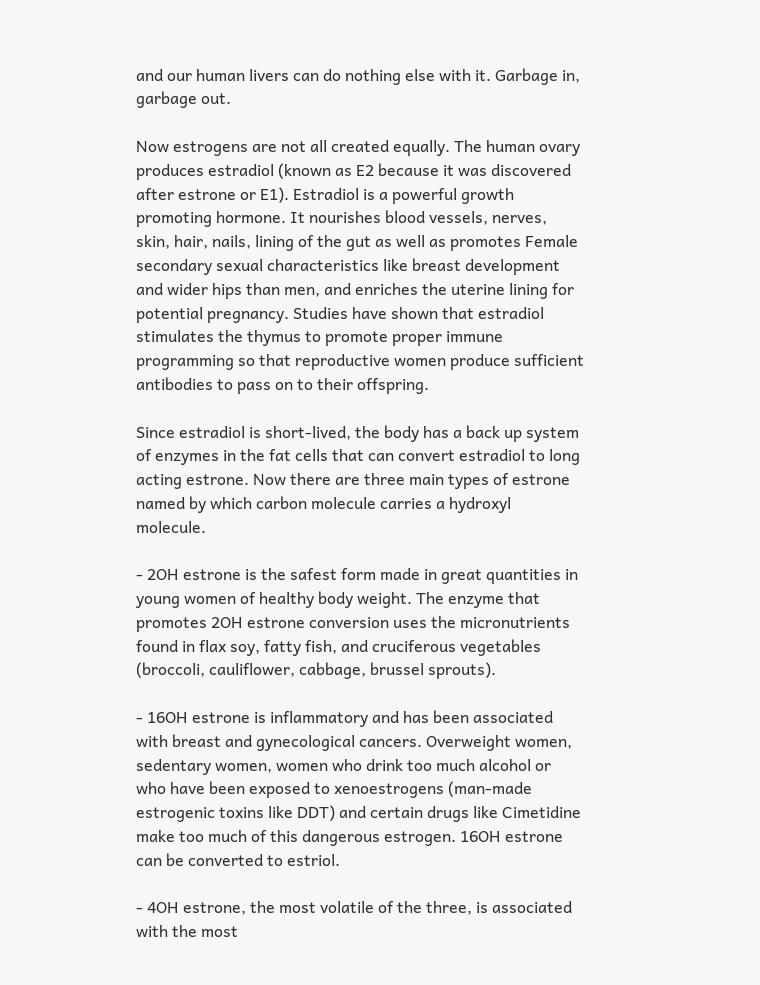and our human livers can do nothing else with it. Garbage in, garbage out.

Now estrogens are not all created equally. The human ovary produces estradiol (known as E2 because it was discovered after estrone or E1). Estradiol is a powerful growth promoting hormone. It nourishes blood vessels, nerves, skin, hair, nails, lining of the gut as well as promotes Female secondary sexual characteristics like breast development and wider hips than men, and enriches the uterine lining for potential pregnancy. Studies have shown that estradiol stimulates the thymus to promote proper immune programming so that reproductive women produce sufficient antibodies to pass on to their offspring.

Since estradiol is short-lived, the body has a back up system of enzymes in the fat cells that can convert estradiol to long acting estrone. Now there are three main types of estrone named by which carbon molecule carries a hydroxyl molecule.

- 2OH estrone is the safest form made in great quantities in young women of healthy body weight. The enzyme that promotes 2OH estrone conversion uses the micronutrients found in flax soy, fatty fish, and cruciferous vegetables (broccoli, cauliflower, cabbage, brussel sprouts).

- 16OH estrone is inflammatory and has been associated with breast and gynecological cancers. Overweight women, sedentary women, women who drink too much alcohol or who have been exposed to xenoestrogens (man-made estrogenic toxins like DDT) and certain drugs like Cimetidine make too much of this dangerous estrogen. 16OH estrone can be converted to estriol.

- 4OH estrone, the most volatile of the three, is associated with the most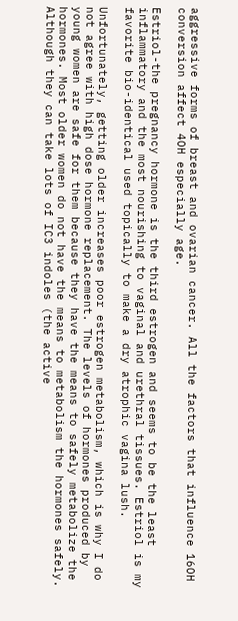aggressive forms of breast and ovarian cancer. All the factors that influence 16OH conversion affect 4OH especially age.

Estriol-the pregnancy hormone is the third estrogen and seems to be the least inflammatory and the most nourishing to vaginal and urethral tissues. Estriol is my favorite bio-identical used topically to make a dry atrophic vagina lush.

Unfortunately, getting older increases poor estrogen metabolism, which is why I do not agree with high dose hormone replacement. The levels of hormones produced by young women are safe for them because they have the means to safely metabolize the hormones. Most older women do not have the means to metabolism the hormones safely. Although they can take lots of IC3 indoles (the active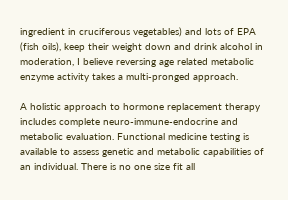ingredient in cruciferous vegetables) and lots of EPA (fish oils), keep their weight down and drink alcohol in moderation, I believe reversing age related metabolic enzyme activity takes a multi-pronged approach.

A holistic approach to hormone replacement therapy includes complete neuro-immune-endocrine and metabolic evaluation. Functional medicine testing is available to assess genetic and metabolic capabilities of an individual. There is no one size fit all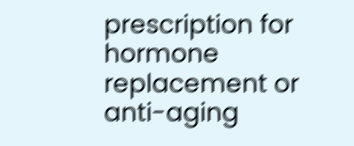prescription for hormone replacement or anti-aging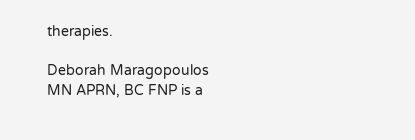therapies.

Deborah Maragopoulos MN APRN, BC FNP is a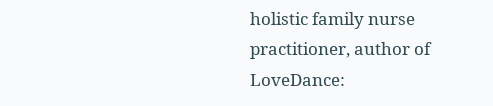holistic family nurse practitioner, author of LoveDance: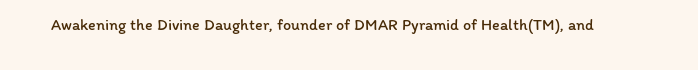Awakening the Divine Daughter, founder of DMAR Pyramid of Health(TM), and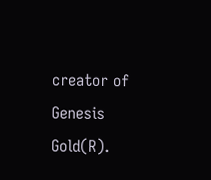creator of Genesis Gold(R).